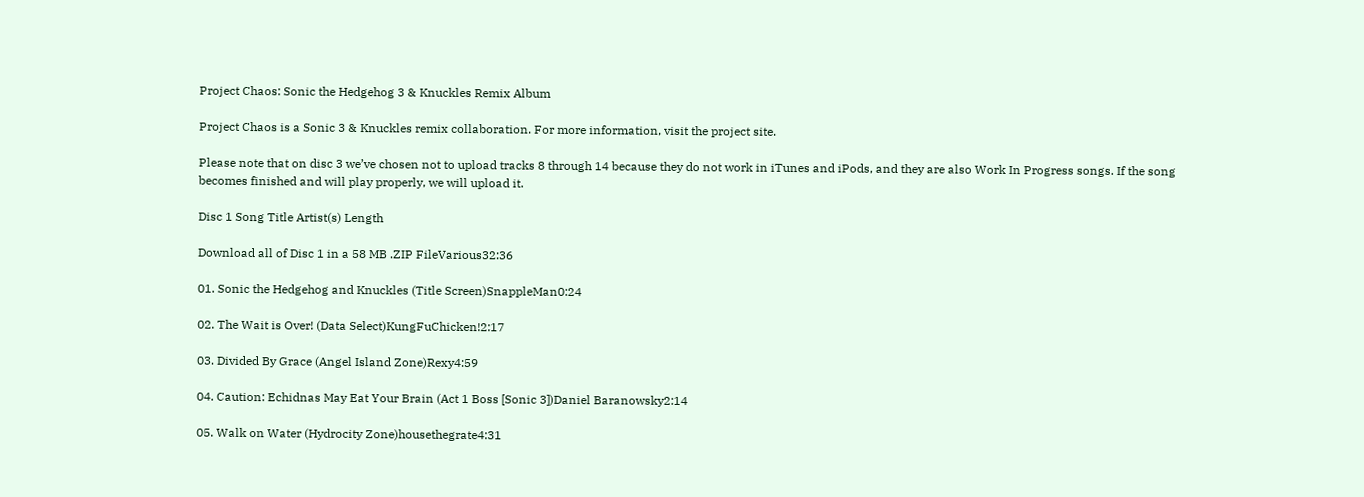Project Chaos: Sonic the Hedgehog 3 & Knuckles Remix Album

Project Chaos is a Sonic 3 & Knuckles remix collaboration. For more information, visit the project site.

Please note that on disc 3 we’ve chosen not to upload tracks 8 through 14 because they do not work in iTunes and iPods, and they are also Work In Progress songs. If the song becomes finished and will play properly, we will upload it.

Disc 1 Song Title Artist(s) Length

Download all of Disc 1 in a 58 MB .ZIP FileVarious32:36

01. Sonic the Hedgehog and Knuckles (Title Screen)SnappleMan0:24

02. The Wait is Over! (Data Select)KungFuChicken!2:17

03. Divided By Grace (Angel Island Zone)Rexy4:59

04. Caution: Echidnas May Eat Your Brain (Act 1 Boss [Sonic 3])Daniel Baranowsky2:14

05. Walk on Water (Hydrocity Zone)housethegrate4:31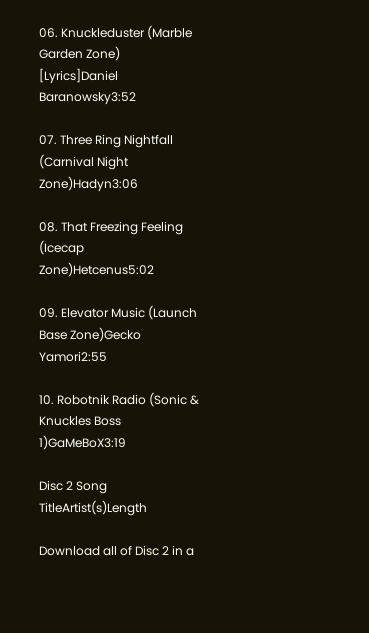06. Knuckleduster (Marble Garden Zone) [Lyrics]Daniel Baranowsky3:52

07. Three Ring Nightfall (Carnival Night Zone)Hadyn3:06

08. That Freezing Feeling (Icecap Zone)Hetcenus5:02

09. Elevator Music (Launch Base Zone)Gecko Yamori2:55

10. Robotnik Radio (Sonic & Knuckles Boss 1)GaMeBoX3:19

Disc 2 Song TitleArtist(s)Length

Download all of Disc 2 in a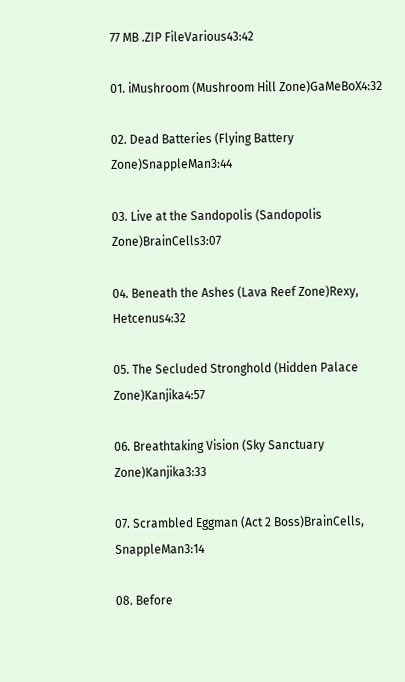77 MB .ZIP FileVarious43:42

01. iMushroom (Mushroom Hill Zone)GaMeBoX4:32

02. Dead Batteries (Flying Battery Zone)SnappleMan3:44

03. Live at the Sandopolis (Sandopolis Zone)BrainCells3:07

04. Beneath the Ashes (Lava Reef Zone)Rexy, Hetcenus4:32

05. The Secluded Stronghold (Hidden Palace Zone)Kanjika4:57

06. Breathtaking Vision (Sky Sanctuary Zone)Kanjika3:33

07. Scrambled Eggman (Act 2 Boss)BrainCells, SnappleMan3:14

08. Before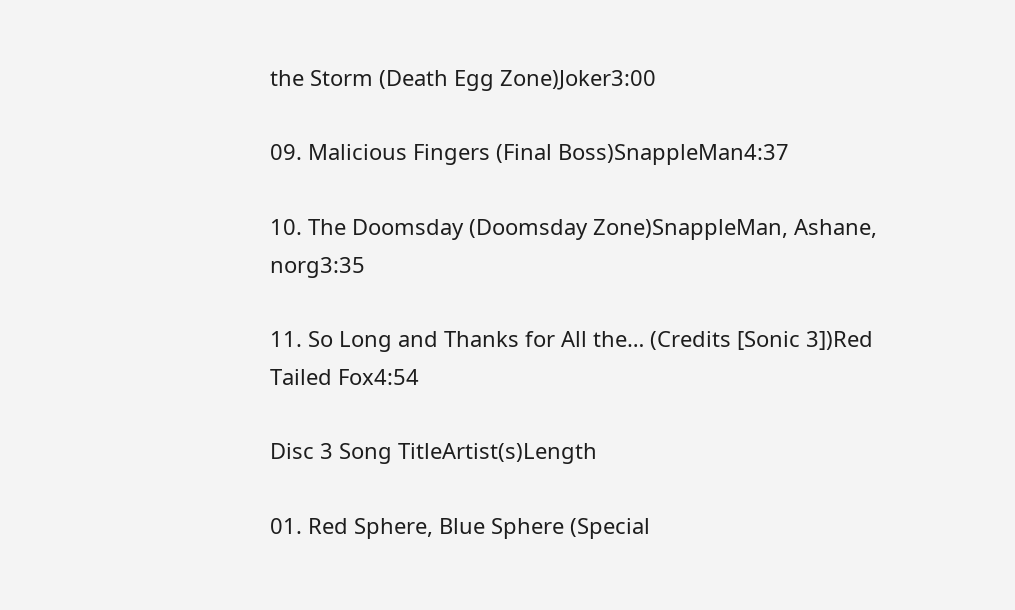the Storm (Death Egg Zone)Joker3:00

09. Malicious Fingers (Final Boss)SnappleMan4:37

10. The Doomsday (Doomsday Zone)SnappleMan, Ashane, norg3:35

11. So Long and Thanks for All the… (Credits [Sonic 3])Red Tailed Fox4:54

Disc 3 Song TitleArtist(s)Length

01. Red Sphere, Blue Sphere (Special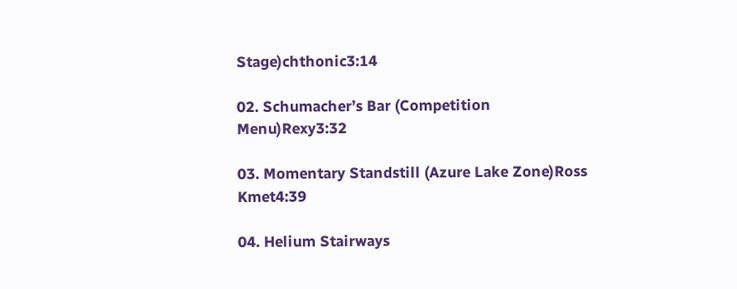Stage)chthonic3:14

02. Schumacher’s Bar (Competition Menu)Rexy3:32

03. Momentary Standstill (Azure Lake Zone)Ross Kmet4:39

04. Helium Stairways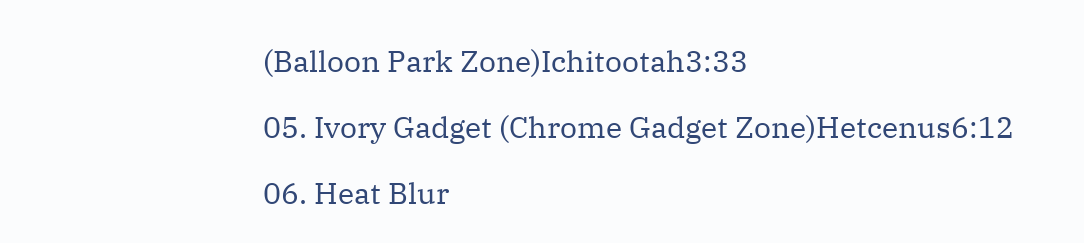(Balloon Park Zone)Ichitootah3:33

05. Ivory Gadget (Chrome Gadget Zone)Hetcenus6:12

06. Heat Blur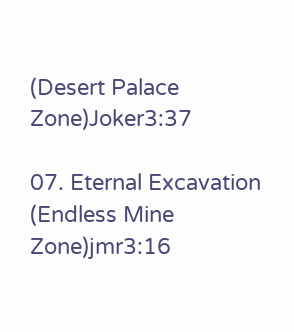(Desert Palace Zone)Joker3:37

07. Eternal Excavation (Endless Mine Zone)jmr3:16